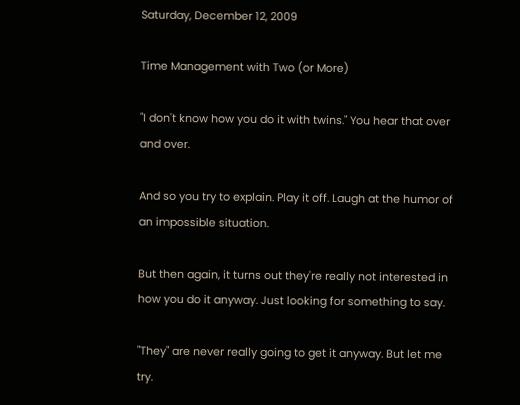Saturday, December 12, 2009

Time Management with Two (or More)

"I don't know how you do it with twins." You hear that over and over.

And so you try to explain. Play it off. Laugh at the humor of an impossible situation.

But then again, it turns out they're really not interested in how you do it anyway. Just looking for something to say.

"They" are never really going to get it anyway. But let me try.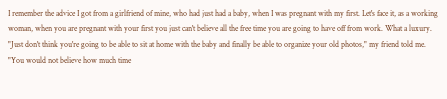I remember the advice I got from a girlfriend of mine, who had just had a baby, when I was pregnant with my first. Let's face it, as a working woman, when you are pregnant with your first you just can't believe all the free time you are going to have off from work. What a luxury. "Just don't think you're going to be able to sit at home with the baby and finally be able to organize your old photos," my friend told me. "You would not believe how much time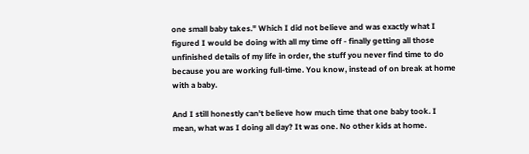one small baby takes." Which I did not believe and was exactly what I figured I would be doing with all my time off - finally getting all those unfinished details of my life in order, the stuff you never find time to do because you are working full-time. You know, instead of on break at home with a baby.

And I still honestly can't believe how much time that one baby took. I mean, what was I doing all day? It was one. No other kids at home.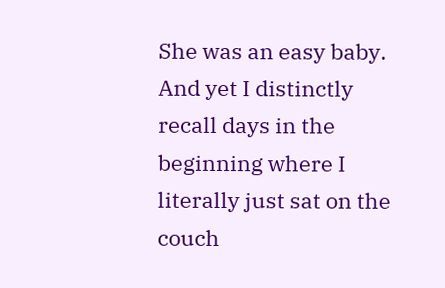She was an easy baby. And yet I distinctly recall days in the beginning where I literally just sat on the couch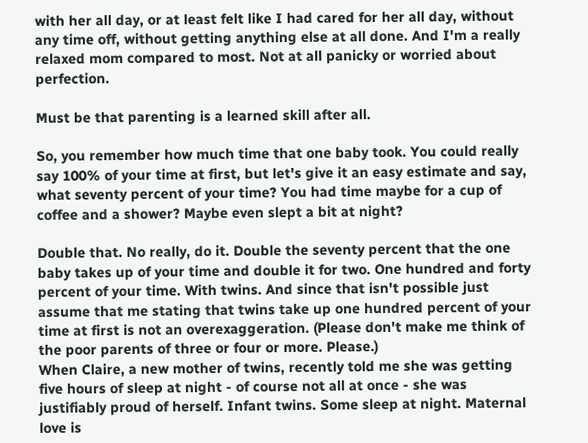with her all day, or at least felt like I had cared for her all day, without any time off, without getting anything else at all done. And I'm a really relaxed mom compared to most. Not at all panicky or worried about perfection.

Must be that parenting is a learned skill after all.

So, you remember how much time that one baby took. You could really say 100% of your time at first, but let's give it an easy estimate and say, what seventy percent of your time? You had time maybe for a cup of coffee and a shower? Maybe even slept a bit at night?

Double that. No really, do it. Double the seventy percent that the one baby takes up of your time and double it for two. One hundred and forty percent of your time. With twins. And since that isn't possible just assume that me stating that twins take up one hundred percent of your time at first is not an overexaggeration. (Please don't make me think of the poor parents of three or four or more. Please.)
When Claire, a new mother of twins, recently told me she was getting five hours of sleep at night - of course not all at once - she was justifiably proud of herself. Infant twins. Some sleep at night. Maternal love is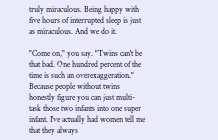truly miraculous. Being happy with five hours of interrupted sleep is just as miraculous. And we do it.

"Come on," you say. "Twins can't be that bad. One hundred percent of the time is such an overexaggeration." Because people without twins honestly figure you can just multi-task those two infants into one super infant. I've actually had women tell me that they always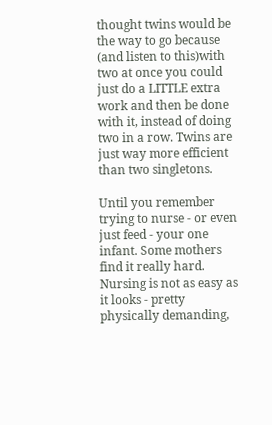thought twins would be the way to go because (and listen to this)with two at once you could just do a LITTLE extra work and then be done with it, instead of doing two in a row. Twins are just way more efficient than two singletons.

Until you remember trying to nurse - or even just feed - your one infant. Some mothers find it really hard. Nursing is not as easy as it looks - pretty physically demanding,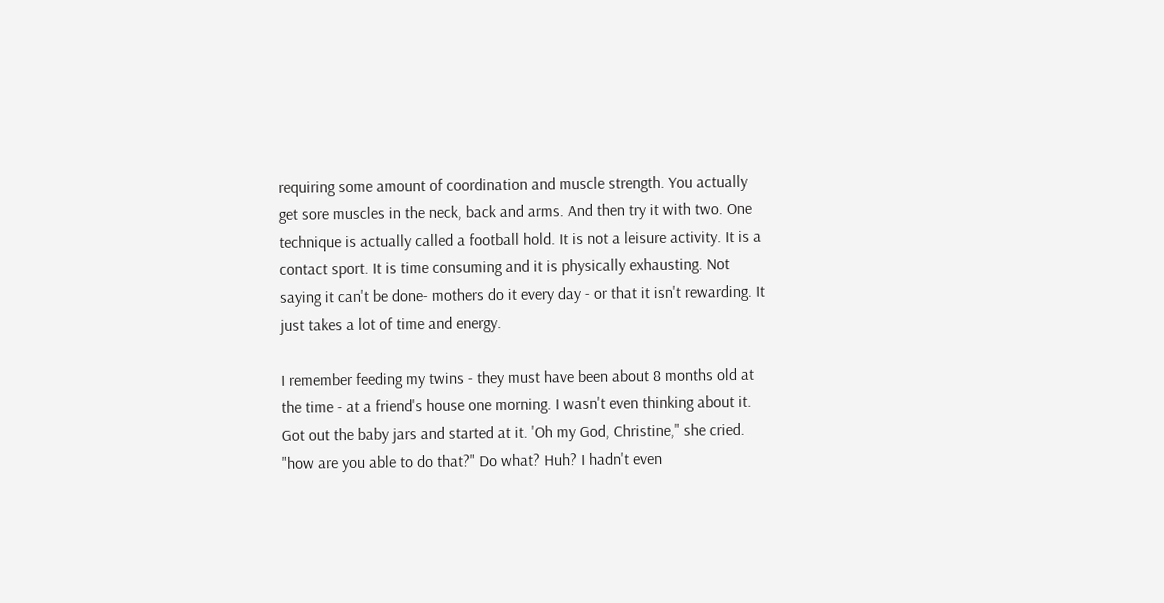requiring some amount of coordination and muscle strength. You actually get sore muscles in the neck, back and arms. And then try it with two. One technique is actually called a football hold. It is not a leisure activity. It is a contact sport. It is time consuming and it is physically exhausting. Not saying it can't be done- mothers do it every day - or that it isn't rewarding. It just takes a lot of time and energy.

I remember feeding my twins - they must have been about 8 months old at the time - at a friend's house one morning. I wasn't even thinking about it. Got out the baby jars and started at it. 'Oh my God, Christine," she cried. "how are you able to do that?" Do what? Huh? I hadn't even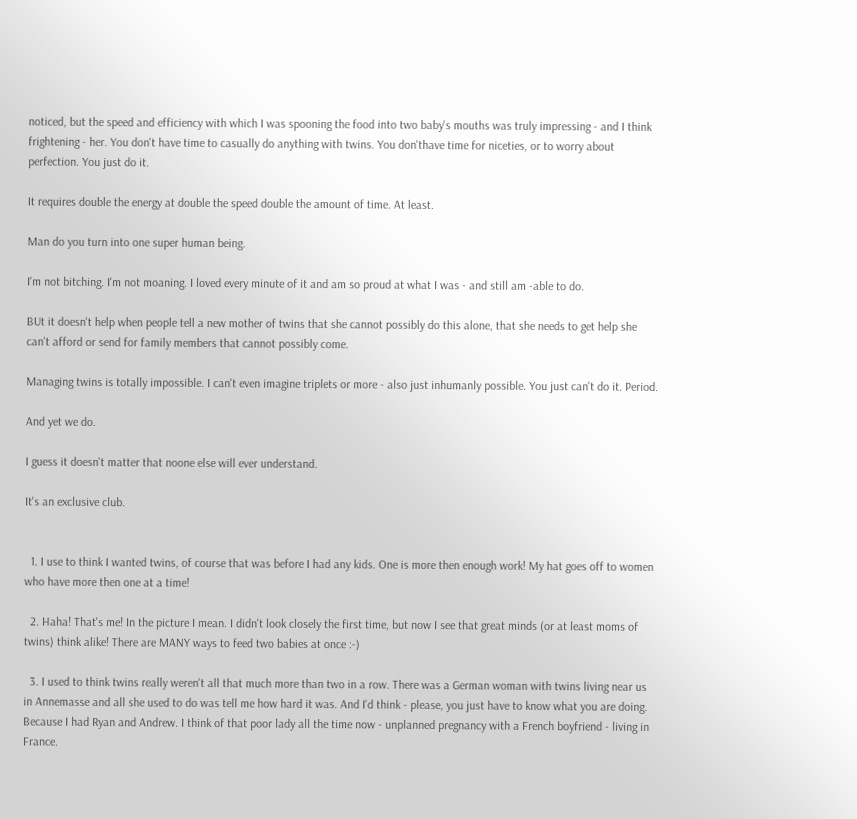noticed, but the speed and efficiency with which I was spooning the food into two baby's mouths was truly impressing - and I think frightening - her. You don't have time to casually do anything with twins. You don'thave time for niceties, or to worry about perfection. You just do it.

It requires double the energy at double the speed double the amount of time. At least.

Man do you turn into one super human being.

I'm not bitching. I'm not moaning. I loved every minute of it and am so proud at what I was - and still am -able to do.

BUt it doesn't help when people tell a new mother of twins that she cannot possibly do this alone, that she needs to get help she can't afford or send for family members that cannot possibly come.

Managing twins is totally impossible. I can't even imagine triplets or more - also just inhumanly possible. You just can't do it. Period.

And yet we do.

I guess it doesn't matter that noone else will ever understand.

It's an exclusive club.


  1. I use to think I wanted twins, of course that was before I had any kids. One is more then enough work! My hat goes off to women who have more then one at a time!

  2. Haha! That's me! In the picture I mean. I didn't look closely the first time, but now I see that great minds (or at least moms of twins) think alike! There are MANY ways to feed two babies at once :-)

  3. I used to think twins really weren't all that much more than two in a row. There was a German woman with twins living near us in Annemasse and all she used to do was tell me how hard it was. And I'd think - please, you just have to know what you are doing. Because I had Ryan and Andrew. I think of that poor lady all the time now - unplanned pregnancy with a French boyfriend - living in France.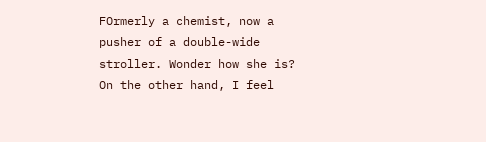FOrmerly a chemist, now a pusher of a double-wide stroller. Wonder how she is? On the other hand, I feel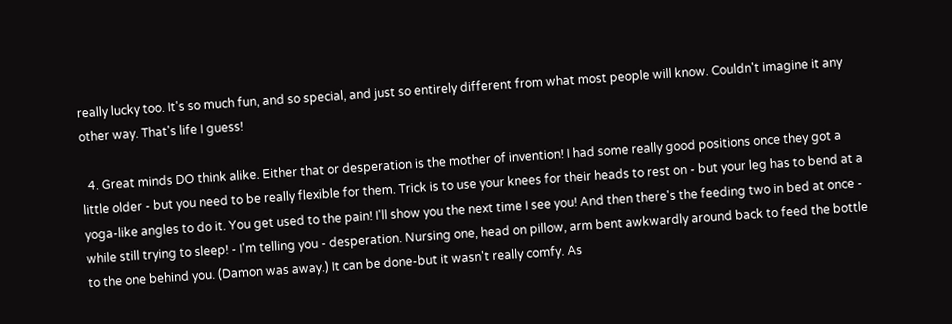really lucky too. It's so much fun, and so special, and just so entirely different from what most people will know. Couldn't imagine it any other way. That's life I guess!

  4. Great minds DO think alike. Either that or desperation is the mother of invention! I had some really good positions once they got a little older - but you need to be really flexible for them. Trick is to use your knees for their heads to rest on - but your leg has to bend at a yoga-like angles to do it. You get used to the pain! I'll show you the next time I see you! And then there's the feeding two in bed at once - while still trying to sleep! - I'm telling you - desperation. Nursing one, head on pillow, arm bent awkwardly around back to feed the bottle to the one behind you. (Damon was away.) It can be done-but it wasn't really comfy. As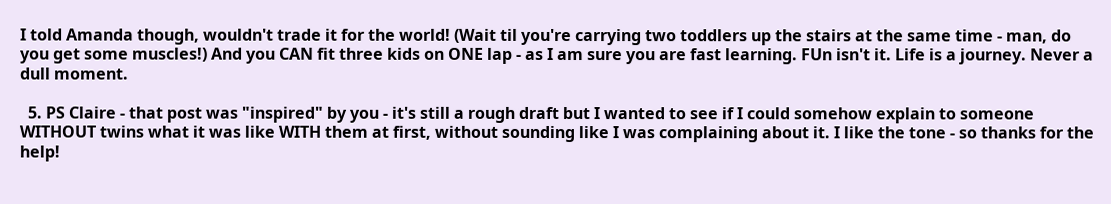I told Amanda though, wouldn't trade it for the world! (Wait til you're carrying two toddlers up the stairs at the same time - man, do you get some muscles!) And you CAN fit three kids on ONE lap - as I am sure you are fast learning. FUn isn't it. Life is a journey. Never a dull moment.

  5. PS Claire - that post was "inspired" by you - it's still a rough draft but I wanted to see if I could somehow explain to someone WITHOUT twins what it was like WITH them at first, without sounding like I was complaining about it. I like the tone - so thanks for the help!